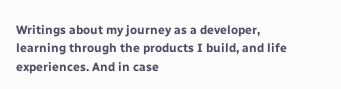Writings about my journey as a developer, learning through the products I build, and life experiences. And in case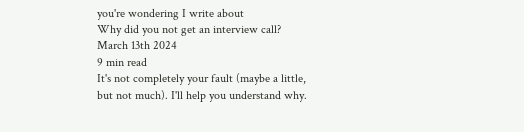you're wondering I write about
Why did you not get an interview call?
March 13th 2024
9 min read
It's not completely your fault (maybe a little, but not much). I'll help you understand why.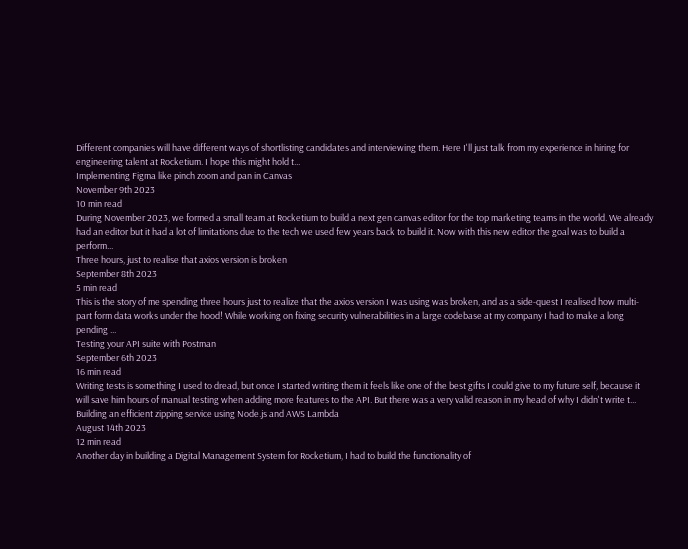Different companies will have different ways of shortlisting candidates and interviewing them. Here I'll just talk from my experience in hiring for engineering talent at Rocketium. I hope this might hold t...
Implementing Figma like pinch zoom and pan in Canvas
November 9th 2023
10 min read
During November 2023, we formed a small team at Rocketium to build a next gen canvas editor for the top marketing teams in the world. We already had an editor but it had a lot of limitations due to the tech we used few years back to build it. Now with this new editor the goal was to build a perform...
Three hours, just to realise that axios version is broken
September 8th 2023
5 min read
This is the story of me spending three hours just to realize that the axios version I was using was broken, and as a side-quest I realised how multi-part form data works under the hood! While working on fixing security vulnerabilities in a large codebase at my company I had to make a long pending ...
Testing your API suite with Postman
September 6th 2023
16 min read
Writing tests is something I used to dread, but once I started writing them it feels like one of the best gifts I could give to my future self, because it will save him hours of manual testing when adding more features to the API. But there was a very valid reason in my head of why I didn't write t...
Building an efficient zipping service using Node.js and AWS Lambda
August 14th 2023
12 min read
Another day in building a Digital Management System for Rocketium, I had to build the functionality of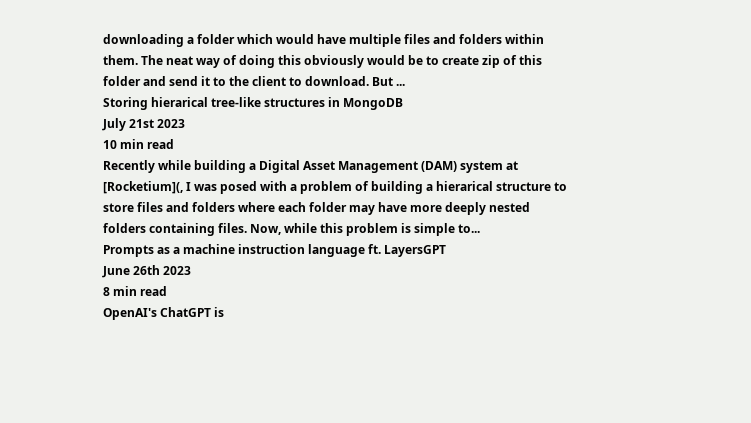downloading a folder which would have multiple files and folders within them. The neat way of doing this obviously would be to create zip of this folder and send it to the client to download. But ...
Storing hierarical tree-like structures in MongoDB
July 21st 2023
10 min read
Recently while building a Digital Asset Management (DAM) system at [Rocketium](, I was posed with a problem of building a hierarical structure to store files and folders where each folder may have more deeply nested folders containing files. Now, while this problem is simple to...
Prompts as a machine instruction language ft. LayersGPT
June 26th 2023
8 min read
OpenAI's ChatGPT is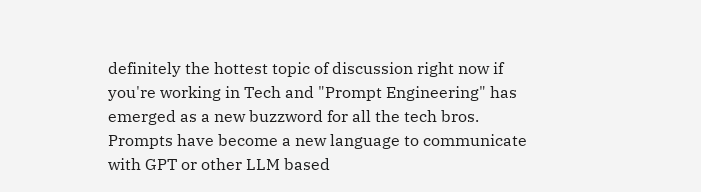definitely the hottest topic of discussion right now if you're working in Tech and "Prompt Engineering" has emerged as a new buzzword for all the tech bros. Prompts have become a new language to communicate with GPT or other LLM based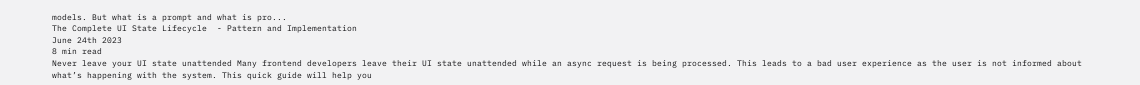models. But what is a prompt and what is pro...
The Complete UI State Lifecycle  - Pattern and Implementation
June 24th 2023
8 min read
Never leave your UI state unattended Many frontend developers leave their UI state unattended while an async request is being processed. This leads to a bad user experience as the user is not informed about what’s happening with the system. This quick guide will help you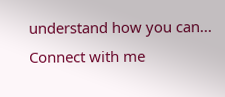understand how you can...
Connect with me